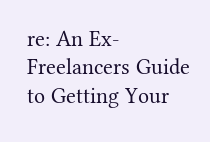re: An Ex-Freelancers Guide to Getting Your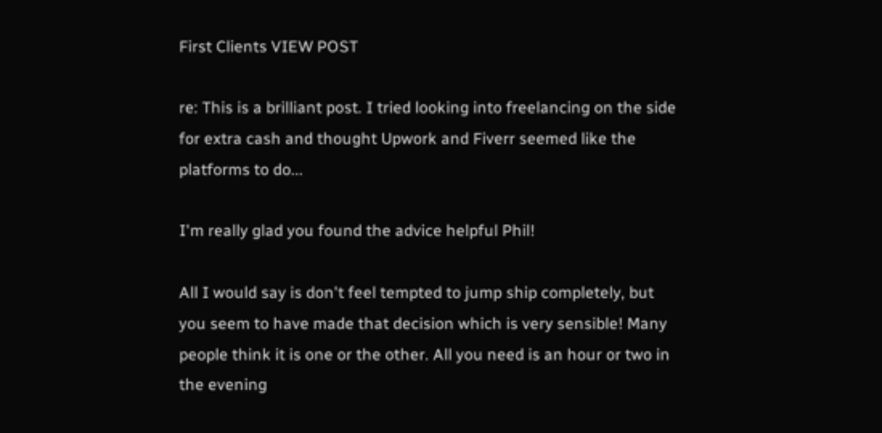First Clients VIEW POST

re: This is a brilliant post. I tried looking into freelancing on the side for extra cash and thought Upwork and Fiverr seemed like the platforms to do...

I'm really glad you found the advice helpful Phil!

All I would say is don't feel tempted to jump ship completely, but you seem to have made that decision which is very sensible! Many people think it is one or the other. All you need is an hour or two in the evening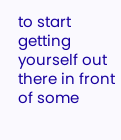to start getting yourself out there in front of some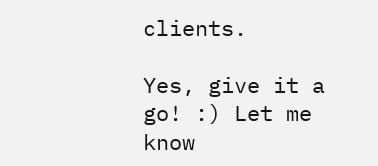clients.

Yes, give it a go! :) Let me know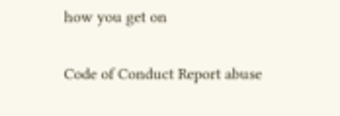how you get on

Code of Conduct Report abuse